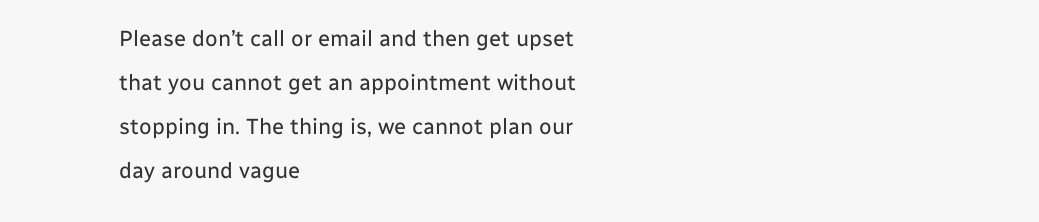Please don’t call or email and then get upset that you cannot get an appointment without stopping in. The thing is, we cannot plan our day around vague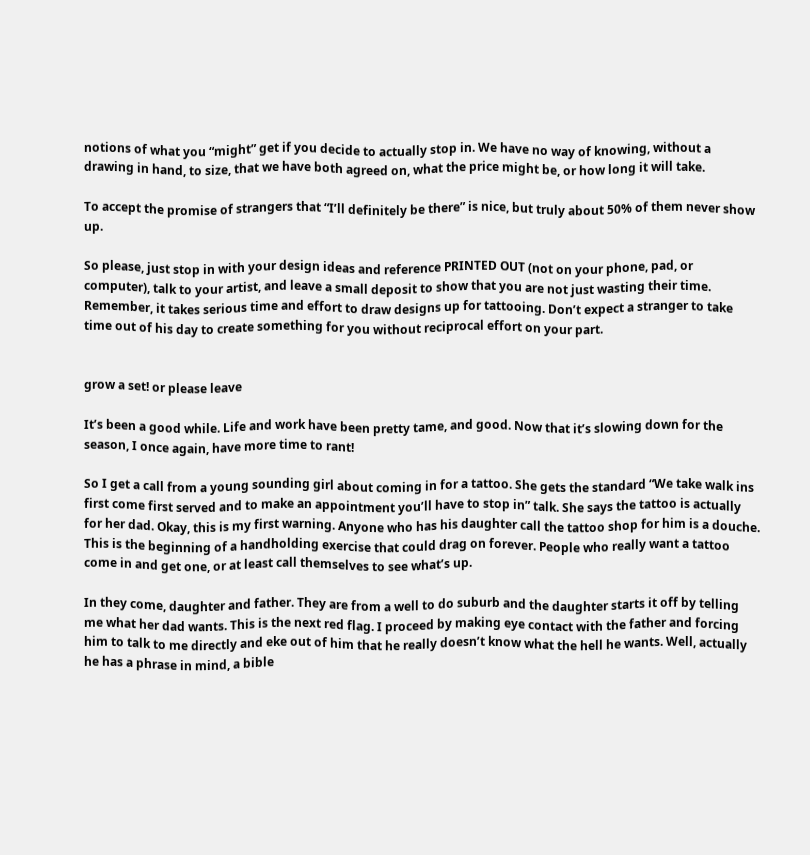notions of what you “might” get if you decide to actually stop in. We have no way of knowing, without a drawing in hand, to size, that we have both agreed on, what the price might be, or how long it will take.

To accept the promise of strangers that “I’ll definitely be there” is nice, but truly about 50% of them never show up.

So please, just stop in with your design ideas and reference PRINTED OUT (not on your phone, pad, or computer), talk to your artist, and leave a small deposit to show that you are not just wasting their time. Remember, it takes serious time and effort to draw designs up for tattooing. Don’t expect a stranger to take time out of his day to create something for you without reciprocal effort on your part.


grow a set! or please leave

It’s been a good while. Life and work have been pretty tame, and good. Now that it’s slowing down for the season, I once again, have more time to rant!

So I get a call from a young sounding girl about coming in for a tattoo. She gets the standard “We take walk ins first come first served and to make an appointment you’ll have to stop in” talk. She says the tattoo is actually for her dad. Okay, this is my first warning. Anyone who has his daughter call the tattoo shop for him is a douche. This is the beginning of a handholding exercise that could drag on forever. People who really want a tattoo come in and get one, or at least call themselves to see what’s up.

In they come, daughter and father. They are from a well to do suburb and the daughter starts it off by telling me what her dad wants. This is the next red flag. I proceed by making eye contact with the father and forcing him to talk to me directly and eke out of him that he really doesn’t know what the hell he wants. Well, actually he has a phrase in mind, a bible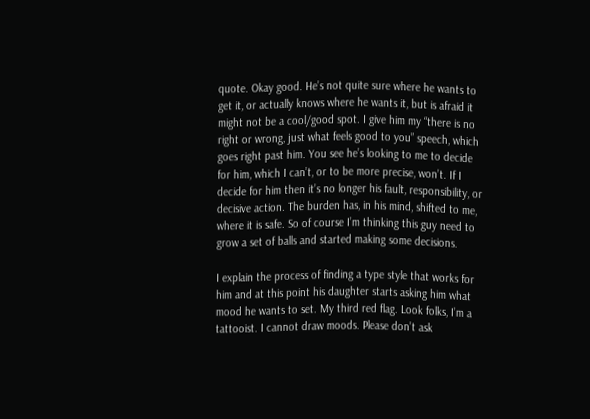quote. Okay good. He’s not quite sure where he wants to get it, or actually knows where he wants it, but is afraid it might not be a cool/good spot. I give him my “there is no right or wrong, just what feels good to you” speech, which goes right past him. You see he’s looking to me to decide for him, which I can’t, or to be more precise, won’t. If I decide for him then it’s no longer his fault, responsibility, or decisive action. The burden has, in his mind, shifted to me, where it is safe. So of course I’m thinking this guy need to grow a set of balls and started making some decisions.

I explain the process of finding a type style that works for him and at this point his daughter starts asking him what mood he wants to set. My third red flag. Look folks, I’m a tattooist. I cannot draw moods. Please don’t ask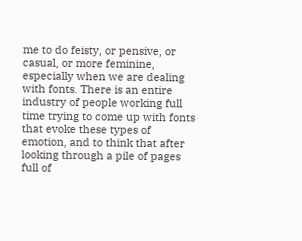me to do feisty, or pensive, or casual, or more feminine, especially when we are dealing with fonts. There is an entire industry of people working full time trying to come up with fonts that evoke these types of emotion, and to think that after looking through a pile of pages full of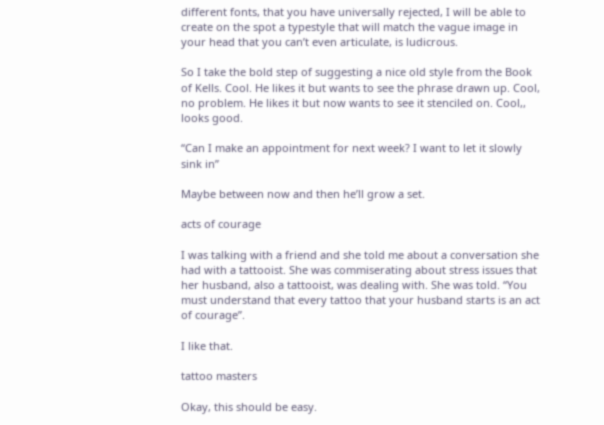different fonts, that you have universally rejected, I will be able to create on the spot a typestyle that will match the vague image in your head that you can’t even articulate, is ludicrous.

So I take the bold step of suggesting a nice old style from the Book of Kells. Cool. He likes it but wants to see the phrase drawn up. Cool, no problem. He likes it but now wants to see it stenciled on. Cool,, looks good.

“Can I make an appointment for next week? I want to let it slowly sink in”

Maybe between now and then he’ll grow a set.

acts of courage

I was talking with a friend and she told me about a conversation she had with a tattooist. She was commiserating about stress issues that her husband, also a tattooist, was dealing with. She was told. “You must understand that every tattoo that your husband starts is an act of courage”.

I like that.

tattoo masters

Okay, this should be easy.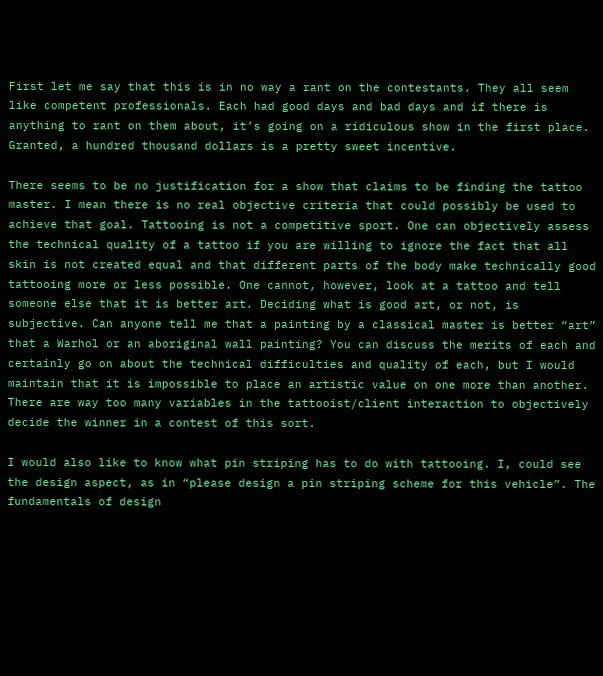First let me say that this is in no way a rant on the contestants. They all seem like competent professionals. Each had good days and bad days and if there is anything to rant on them about, it’s going on a ridiculous show in the first place. Granted, a hundred thousand dollars is a pretty sweet incentive.

There seems to be no justification for a show that claims to be finding the tattoo master. I mean there is no real objective criteria that could possibly be used to achieve that goal. Tattooing is not a competitive sport. One can objectively assess the technical quality of a tattoo if you are willing to ignore the fact that all skin is not created equal and that different parts of the body make technically good tattooing more or less possible. One cannot, however, look at a tattoo and tell someone else that it is better art. Deciding what is good art, or not, is subjective. Can anyone tell me that a painting by a classical master is better “art” that a Warhol or an aboriginal wall painting? You can discuss the merits of each and certainly go on about the technical difficulties and quality of each, but I would maintain that it is impossible to place an artistic value on one more than another. There are way too many variables in the tattooist/client interaction to objectively decide the winner in a contest of this sort.

I would also like to know what pin striping has to do with tattooing. I, could see the design aspect, as in “please design a pin striping scheme for this vehicle”. The fundamentals of design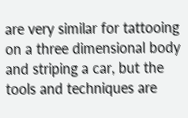are very similar for tattooing on a three dimensional body and striping a car, but the tools and techniques are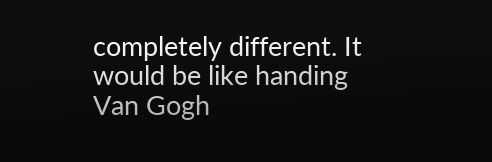completely different. It would be like handing Van Gogh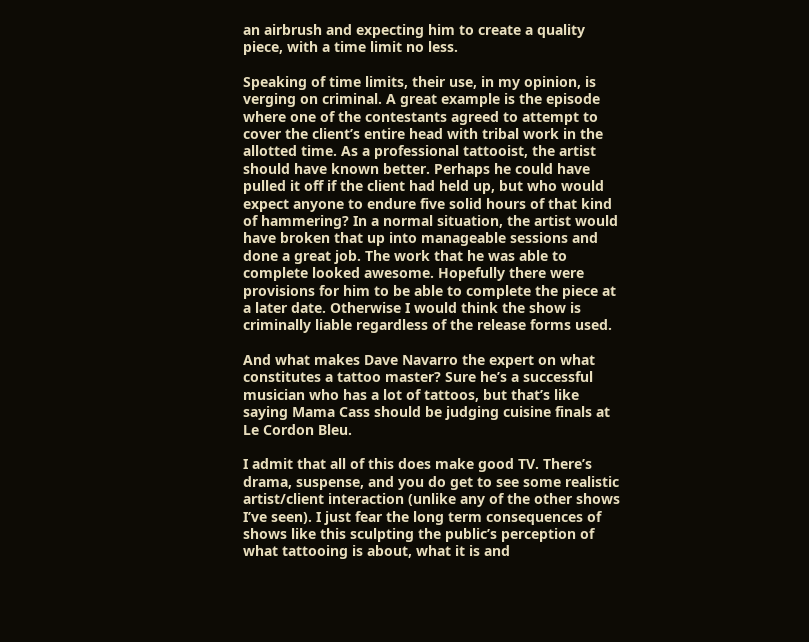an airbrush and expecting him to create a quality piece, with a time limit no less.

Speaking of time limits, their use, in my opinion, is verging on criminal. A great example is the episode where one of the contestants agreed to attempt to cover the client’s entire head with tribal work in the allotted time. As a professional tattooist, the artist should have known better. Perhaps he could have pulled it off if the client had held up, but who would expect anyone to endure five solid hours of that kind of hammering? In a normal situation, the artist would have broken that up into manageable sessions and done a great job. The work that he was able to complete looked awesome. Hopefully there were provisions for him to be able to complete the piece at a later date. Otherwise I would think the show is criminally liable regardless of the release forms used.

And what makes Dave Navarro the expert on what constitutes a tattoo master? Sure he’s a successful musician who has a lot of tattoos, but that’s like saying Mama Cass should be judging cuisine finals at Le Cordon Bleu.

I admit that all of this does make good TV. There’s drama, suspense, and you do get to see some realistic artist/client interaction (unlike any of the other shows I’ve seen). I just fear the long term consequences of shows like this sculpting the public’s perception of what tattooing is about, what it is and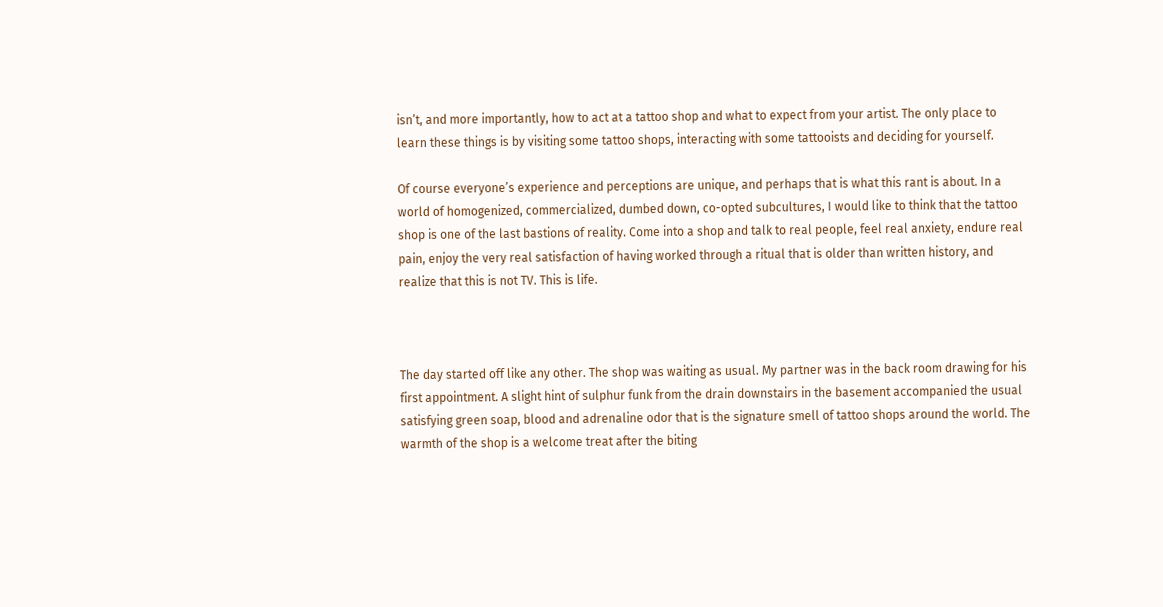isn’t, and more importantly, how to act at a tattoo shop and what to expect from your artist. The only place to learn these things is by visiting some tattoo shops, interacting with some tattooists and deciding for yourself.

Of course everyone’s experience and perceptions are unique, and perhaps that is what this rant is about. In a world of homogenized, commercialized, dumbed down, co-opted subcultures, I would like to think that the tattoo shop is one of the last bastions of reality. Come into a shop and talk to real people, feel real anxiety, endure real pain, enjoy the very real satisfaction of having worked through a ritual that is older than written history, and realize that this is not TV. This is life.



The day started off like any other. The shop was waiting as usual. My partner was in the back room drawing for his first appointment. A slight hint of sulphur funk from the drain downstairs in the basement accompanied the usual satisfying green soap, blood and adrenaline odor that is the signature smell of tattoo shops around the world. The warmth of the shop is a welcome treat after the biting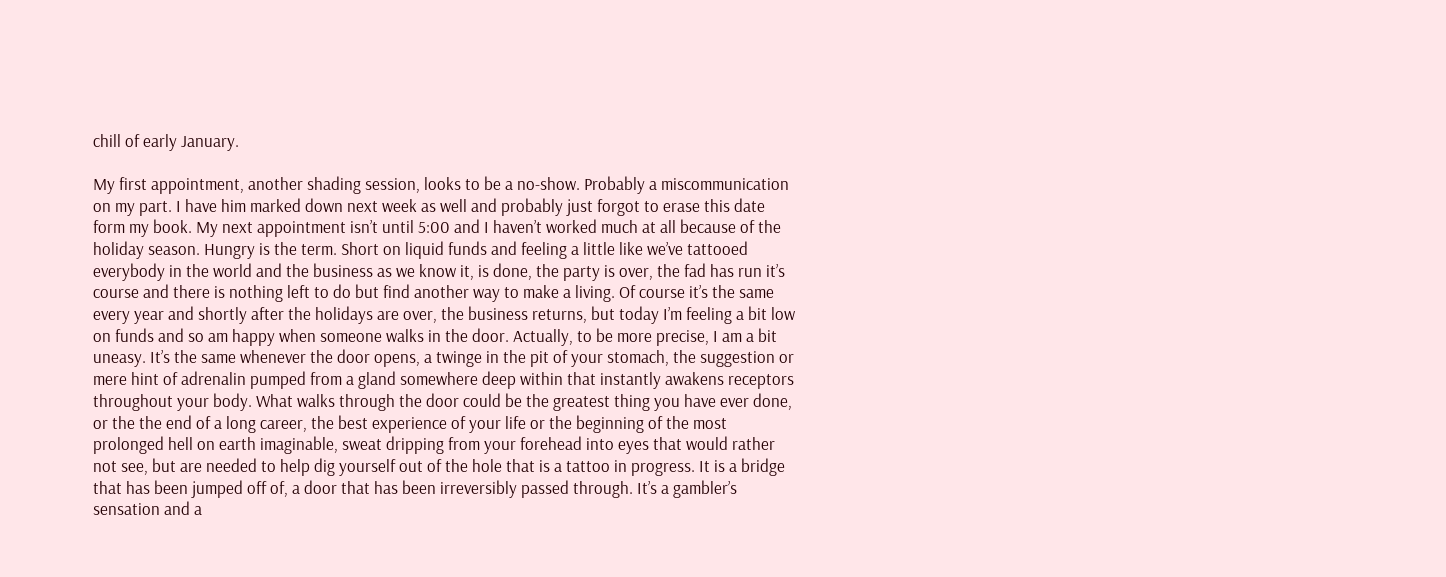chill of early January.

My first appointment, another shading session, looks to be a no-show. Probably a miscommunication on my part. I have him marked down next week as well and probably just forgot to erase this date form my book. My next appointment isn’t until 5:00 and I haven’t worked much at all because of the holiday season. Hungry is the term. Short on liquid funds and feeling a little like we’ve tattooed everybody in the world and the business as we know it, is done, the party is over, the fad has run it’s course and there is nothing left to do but find another way to make a living. Of course it’s the same every year and shortly after the holidays are over, the business returns, but today I’m feeling a bit low on funds and so am happy when someone walks in the door. Actually, to be more precise, I am a bit uneasy. It’s the same whenever the door opens, a twinge in the pit of your stomach, the suggestion or mere hint of adrenalin pumped from a gland somewhere deep within that instantly awakens receptors throughout your body. What walks through the door could be the greatest thing you have ever done, or the the end of a long career, the best experience of your life or the beginning of the most prolonged hell on earth imaginable, sweat dripping from your forehead into eyes that would rather not see, but are needed to help dig yourself out of the hole that is a tattoo in progress. It is a bridge that has been jumped off of, a door that has been irreversibly passed through. It’s a gambler’s sensation and a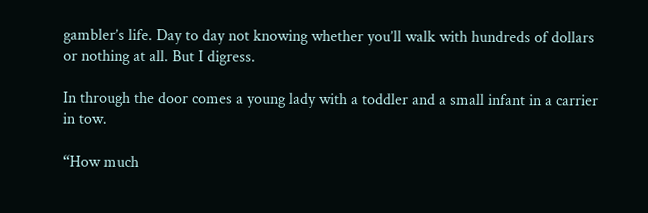gambler’s life. Day to day not knowing whether you’ll walk with hundreds of dollars or nothing at all. But I digress.

In through the door comes a young lady with a toddler and a small infant in a carrier in tow.

“How much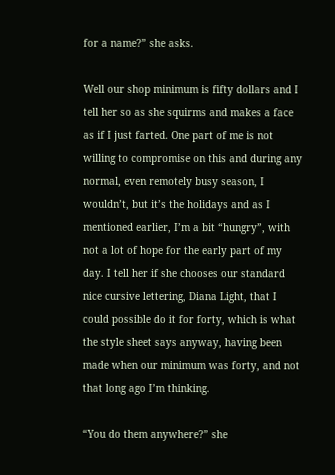for a name?” she asks.

Well our shop minimum is fifty dollars and I tell her so as she squirms and makes a face as if I just farted. One part of me is not willing to compromise on this and during any normal, even remotely busy season, I wouldn’t, but it’s the holidays and as I mentioned earlier, I’m a bit “hungry”, with not a lot of hope for the early part of my day. I tell her if she chooses our standard nice cursive lettering, Diana Light, that I could possible do it for forty, which is what the style sheet says anyway, having been made when our minimum was forty, and not that long ago I’m thinking.

“You do them anywhere?” she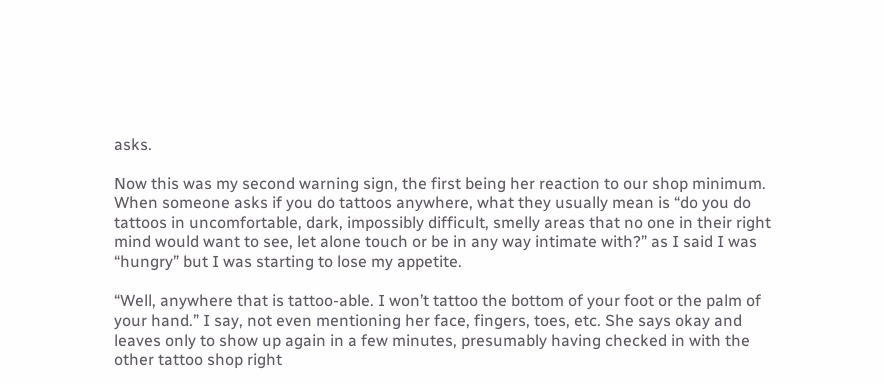asks.

Now this was my second warning sign, the first being her reaction to our shop minimum. When someone asks if you do tattoos anywhere, what they usually mean is “do you do tattoos in uncomfortable, dark, impossibly difficult, smelly areas that no one in their right mind would want to see, let alone touch or be in any way intimate with?” as I said I was “hungry” but I was starting to lose my appetite.

“Well, anywhere that is tattoo-able. I won’t tattoo the bottom of your foot or the palm of your hand.” I say, not even mentioning her face, fingers, toes, etc. She says okay and leaves only to show up again in a few minutes, presumably having checked in with the other tattoo shop right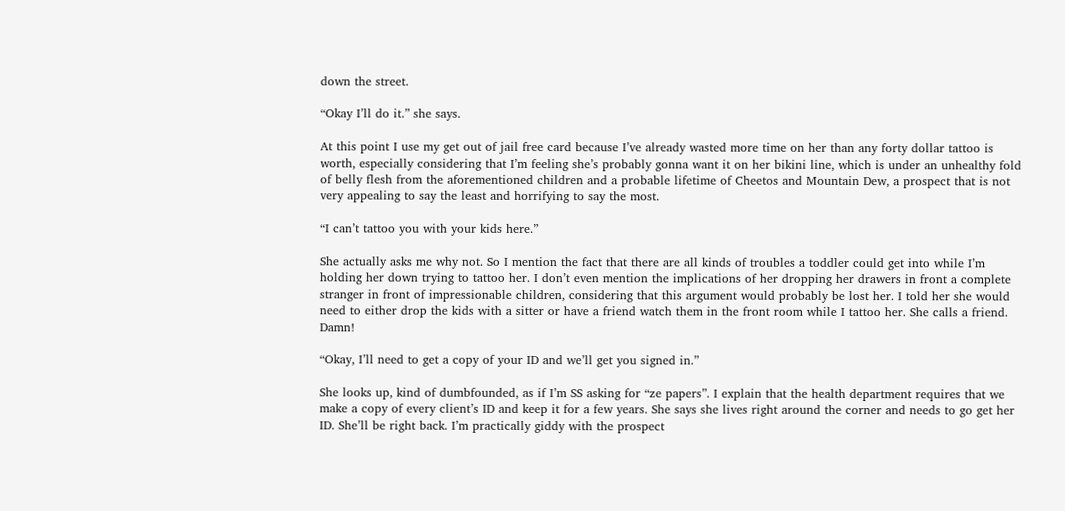down the street.

“Okay I’ll do it.” she says.

At this point I use my get out of jail free card because I’ve already wasted more time on her than any forty dollar tattoo is worth, especially considering that I’m feeling she’s probably gonna want it on her bikini line, which is under an unhealthy fold of belly flesh from the aforementioned children and a probable lifetime of Cheetos and Mountain Dew, a prospect that is not very appealing to say the least and horrifying to say the most.

“I can’t tattoo you with your kids here.”

She actually asks me why not. So I mention the fact that there are all kinds of troubles a toddler could get into while I’m holding her down trying to tattoo her. I don’t even mention the implications of her dropping her drawers in front a complete stranger in front of impressionable children, considering that this argument would probably be lost her. I told her she would need to either drop the kids with a sitter or have a friend watch them in the front room while I tattoo her. She calls a friend. Damn!

“Okay, I’ll need to get a copy of your ID and we’ll get you signed in.”

She looks up, kind of dumbfounded, as if I’m SS asking for “ze papers”. I explain that the health department requires that we make a copy of every client’s ID and keep it for a few years. She says she lives right around the corner and needs to go get her ID. She’ll be right back. I’m practically giddy with the prospect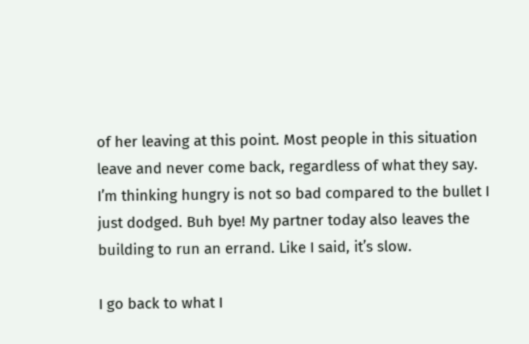of her leaving at this point. Most people in this situation leave and never come back, regardless of what they say. I’m thinking hungry is not so bad compared to the bullet I just dodged. Buh bye! My partner today also leaves the building to run an errand. Like I said, it’s slow.

I go back to what I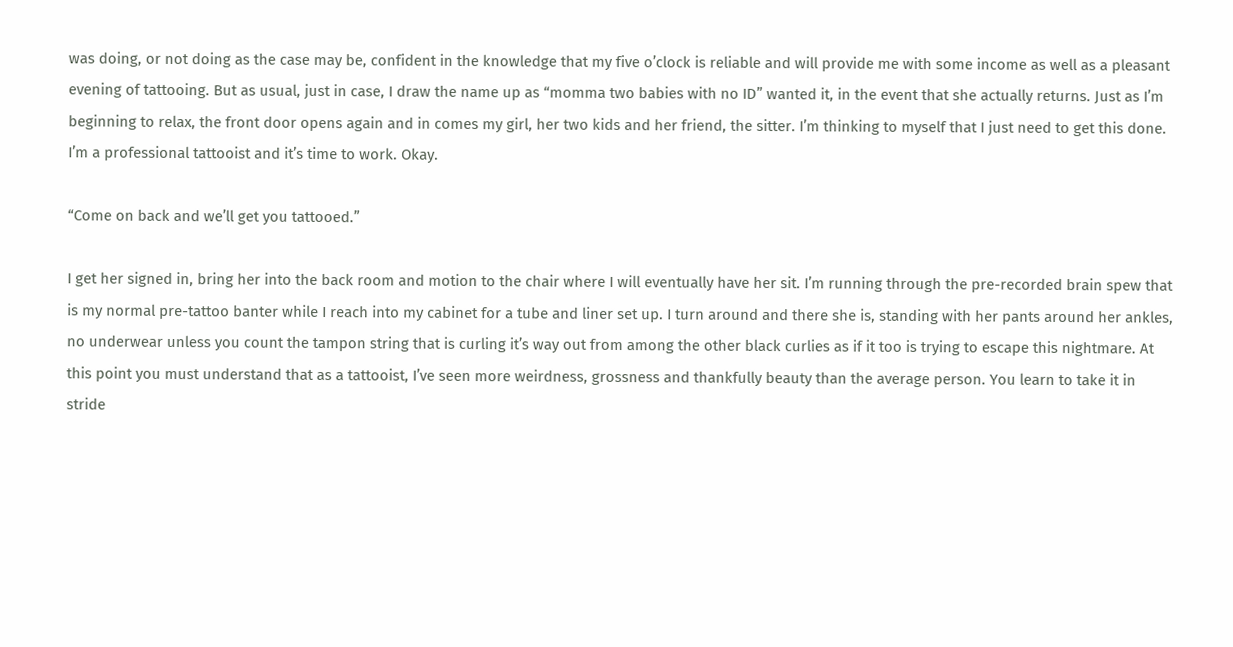was doing, or not doing as the case may be, confident in the knowledge that my five o’clock is reliable and will provide me with some income as well as a pleasant evening of tattooing. But as usual, just in case, I draw the name up as “momma two babies with no ID” wanted it, in the event that she actually returns. Just as I’m beginning to relax, the front door opens again and in comes my girl, her two kids and her friend, the sitter. I’m thinking to myself that I just need to get this done. I’m a professional tattooist and it’s time to work. Okay.

“Come on back and we’ll get you tattooed.”

I get her signed in, bring her into the back room and motion to the chair where I will eventually have her sit. I’m running through the pre-recorded brain spew that is my normal pre-tattoo banter while I reach into my cabinet for a tube and liner set up. I turn around and there she is, standing with her pants around her ankles, no underwear unless you count the tampon string that is curling it’s way out from among the other black curlies as if it too is trying to escape this nightmare. At this point you must understand that as a tattooist, I’ve seen more weirdness, grossness and thankfully beauty than the average person. You learn to take it in stride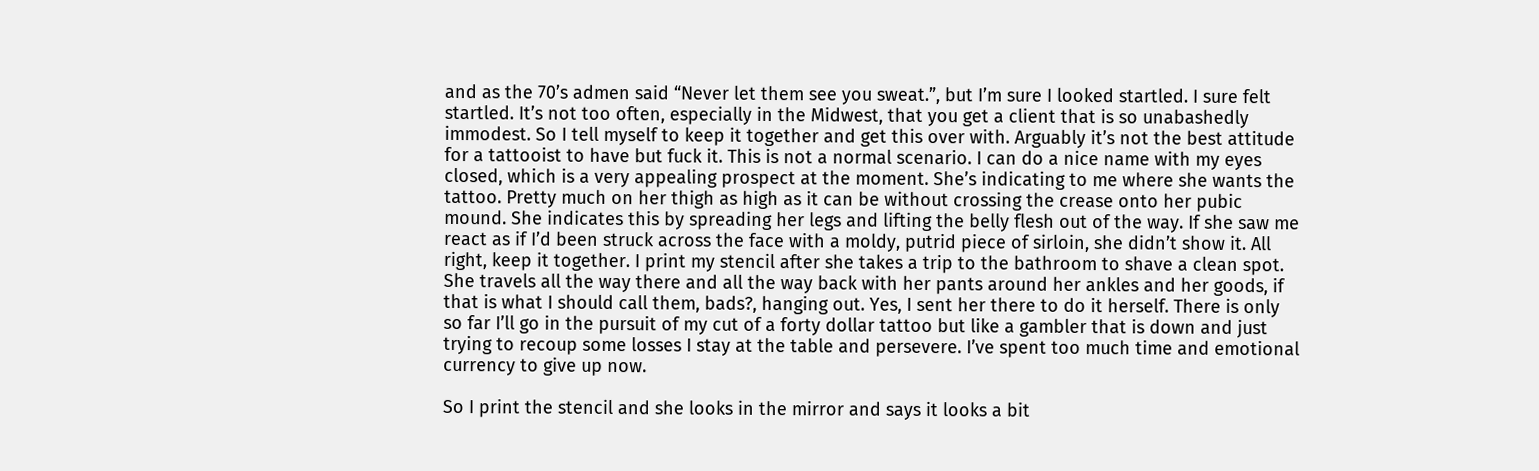and as the 70’s admen said “Never let them see you sweat.”, but I’m sure I looked startled. I sure felt startled. It’s not too often, especially in the Midwest, that you get a client that is so unabashedly immodest. So I tell myself to keep it together and get this over with. Arguably it’s not the best attitude for a tattooist to have but fuck it. This is not a normal scenario. I can do a nice name with my eyes closed, which is a very appealing prospect at the moment. She’s indicating to me where she wants the tattoo. Pretty much on her thigh as high as it can be without crossing the crease onto her pubic mound. She indicates this by spreading her legs and lifting the belly flesh out of the way. If she saw me react as if I’d been struck across the face with a moldy, putrid piece of sirloin, she didn’t show it. All right, keep it together. I print my stencil after she takes a trip to the bathroom to shave a clean spot. She travels all the way there and all the way back with her pants around her ankles and her goods, if that is what I should call them, bads?, hanging out. Yes, I sent her there to do it herself. There is only so far I’ll go in the pursuit of my cut of a forty dollar tattoo but like a gambler that is down and just trying to recoup some losses I stay at the table and persevere. I’ve spent too much time and emotional currency to give up now.

So I print the stencil and she looks in the mirror and says it looks a bit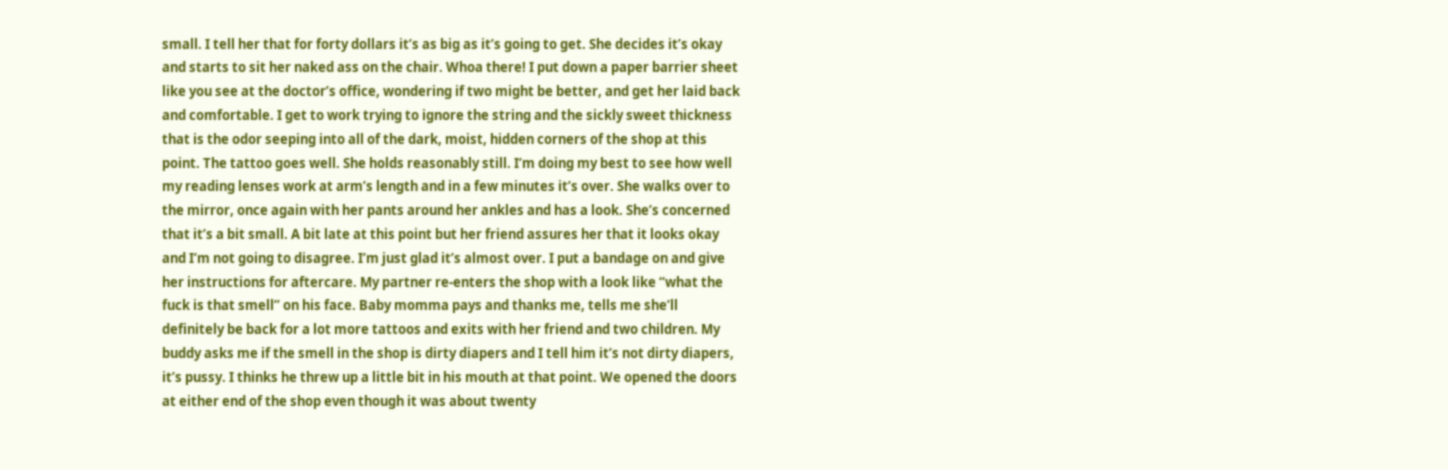small. I tell her that for forty dollars it’s as big as it’s going to get. She decides it’s okay and starts to sit her naked ass on the chair. Whoa there! I put down a paper barrier sheet like you see at the doctor’s office, wondering if two might be better, and get her laid back and comfortable. I get to work trying to ignore the string and the sickly sweet thickness that is the odor seeping into all of the dark, moist, hidden corners of the shop at this point. The tattoo goes well. She holds reasonably still. I’m doing my best to see how well my reading lenses work at arm’s length and in a few minutes it’s over. She walks over to the mirror, once again with her pants around her ankles and has a look. She’s concerned that it’s a bit small. A bit late at this point but her friend assures her that it looks okay and I’m not going to disagree. I’m just glad it’s almost over. I put a bandage on and give her instructions for aftercare. My partner re-enters the shop with a look like “what the fuck is that smell” on his face. Baby momma pays and thanks me, tells me she’ll definitely be back for a lot more tattoos and exits with her friend and two children. My buddy asks me if the smell in the shop is dirty diapers and I tell him it’s not dirty diapers, it’s pussy. I thinks he threw up a little bit in his mouth at that point. We opened the doors at either end of the shop even though it was about twenty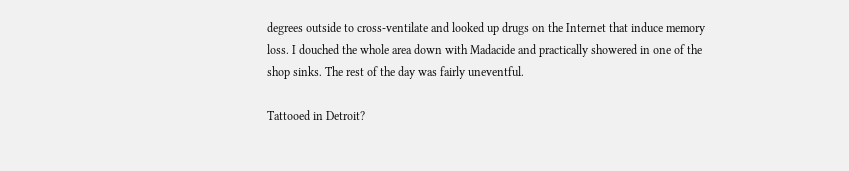degrees outside to cross-ventilate and looked up drugs on the Internet that induce memory loss. I douched the whole area down with Madacide and practically showered in one of the shop sinks. The rest of the day was fairly uneventful.

Tattooed in Detroit?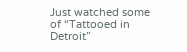Just watched some of “Tattooed in Detroit”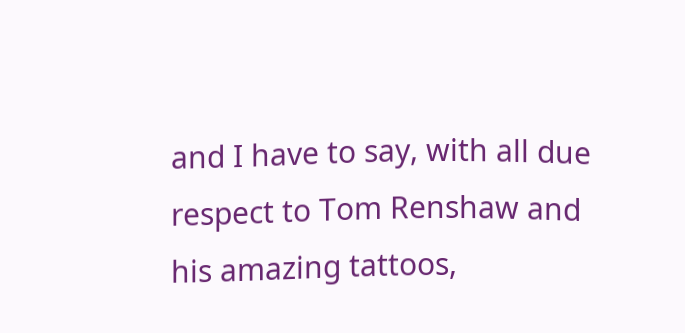and I have to say, with all due respect to Tom Renshaw and his amazing tattoos,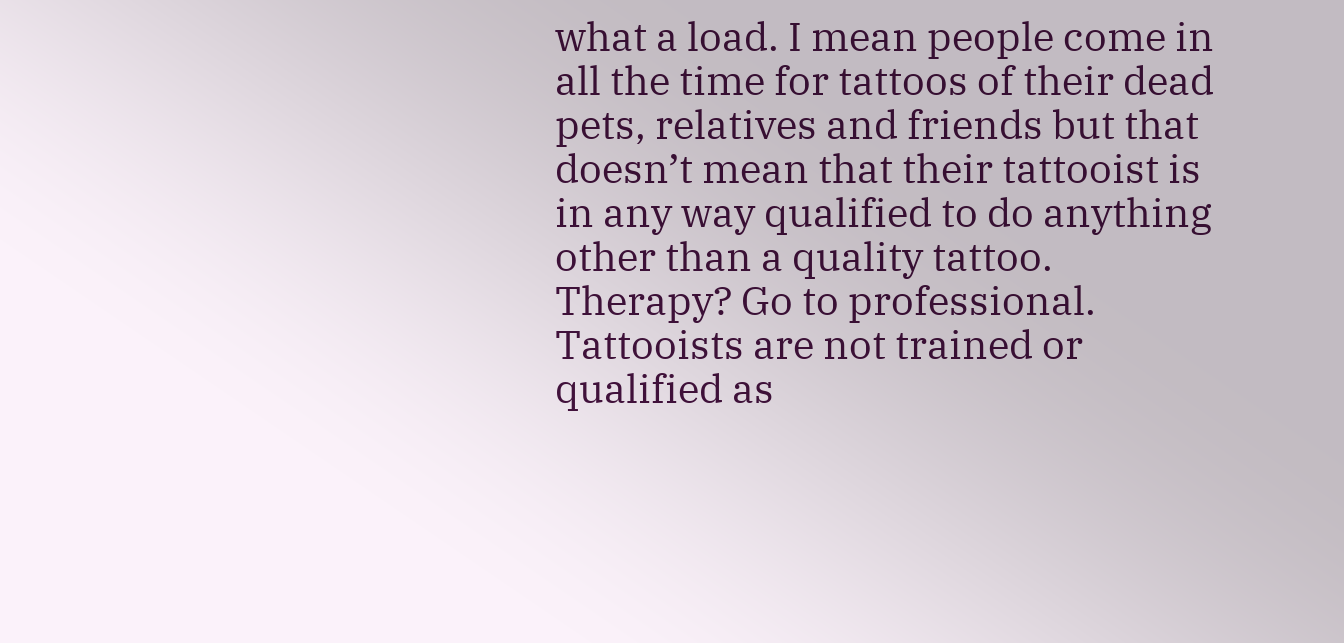what a load. I mean people come in all the time for tattoos of their dead pets, relatives and friends but that doesn’t mean that their tattooist is in any way qualified to do anything other than a quality tattoo. Therapy? Go to professional. Tattooists are not trained or qualified as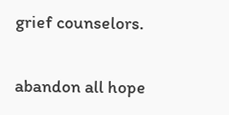grief counselors.

abandon all hope